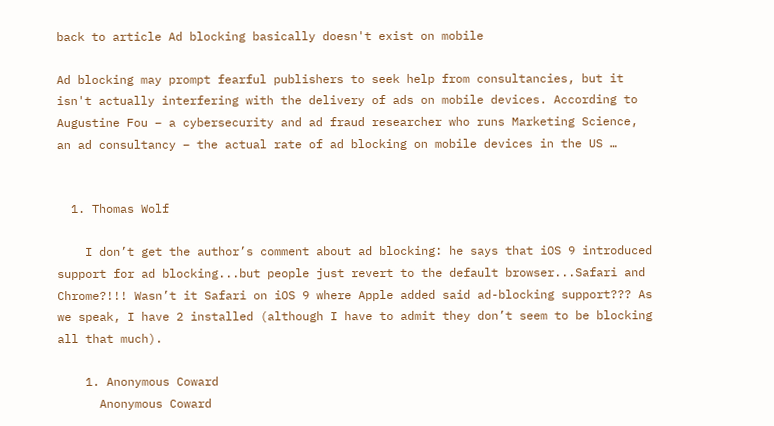back to article Ad blocking basically doesn't exist on mobile

Ad blocking may prompt fearful publishers to seek help from consultancies, but it isn't actually interfering with the delivery of ads on mobile devices. According to Augustine Fou – a cybersecurity and ad fraud researcher who runs Marketing Science, an ad consultancy – the actual rate of ad blocking on mobile devices in the US …


  1. Thomas Wolf

    I don’t get the author’s comment about ad blocking: he says that iOS 9 introduced support for ad blocking...but people just revert to the default browser...Safari and Chrome?!!! Wasn’t it Safari on iOS 9 where Apple added said ad-blocking support??? As we speak, I have 2 installed (although I have to admit they don’t seem to be blocking all that much).

    1. Anonymous Coward
      Anonymous Coward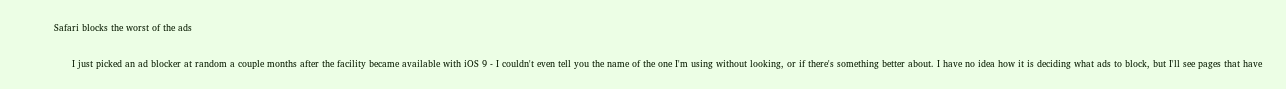Safari blocks the worst of the ads

      I just picked an ad blocker at random a couple months after the facility became available with iOS 9 - I couldn't even tell you the name of the one I'm using without looking, or if there's something better about. I have no idea how it is deciding what ads to block, but I'll see pages that have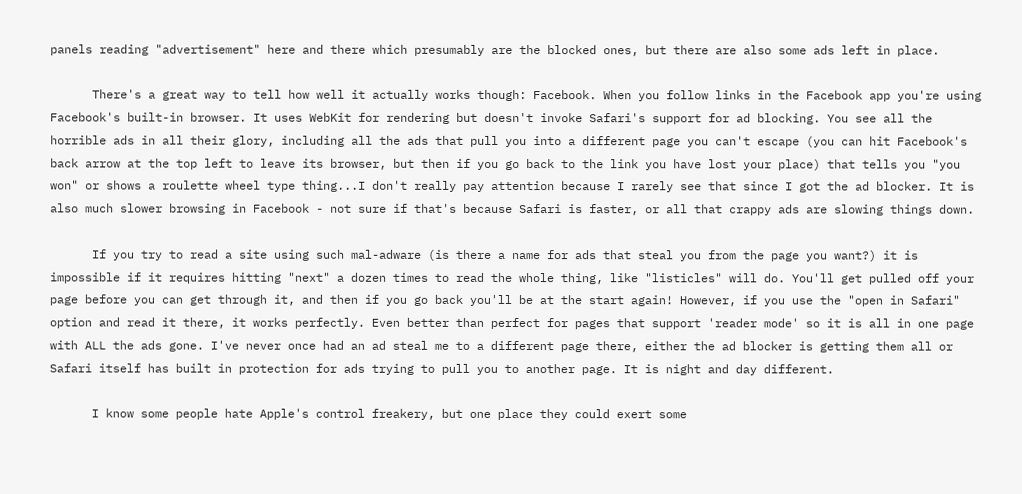panels reading "advertisement" here and there which presumably are the blocked ones, but there are also some ads left in place.

      There's a great way to tell how well it actually works though: Facebook. When you follow links in the Facebook app you're using Facebook's built-in browser. It uses WebKit for rendering but doesn't invoke Safari's support for ad blocking. You see all the horrible ads in all their glory, including all the ads that pull you into a different page you can't escape (you can hit Facebook's back arrow at the top left to leave its browser, but then if you go back to the link you have lost your place) that tells you "you won" or shows a roulette wheel type thing...I don't really pay attention because I rarely see that since I got the ad blocker. It is also much slower browsing in Facebook - not sure if that's because Safari is faster, or all that crappy ads are slowing things down.

      If you try to read a site using such mal-adware (is there a name for ads that steal you from the page you want?) it is impossible if it requires hitting "next" a dozen times to read the whole thing, like "listicles" will do. You'll get pulled off your page before you can get through it, and then if you go back you'll be at the start again! However, if you use the "open in Safari" option and read it there, it works perfectly. Even better than perfect for pages that support 'reader mode' so it is all in one page with ALL the ads gone. I've never once had an ad steal me to a different page there, either the ad blocker is getting them all or Safari itself has built in protection for ads trying to pull you to another page. It is night and day different.

      I know some people hate Apple's control freakery, but one place they could exert some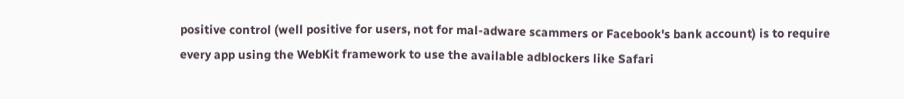positive control (well positive for users, not for mal-adware scammers or Facebook's bank account) is to require every app using the WebKit framework to use the available adblockers like Safari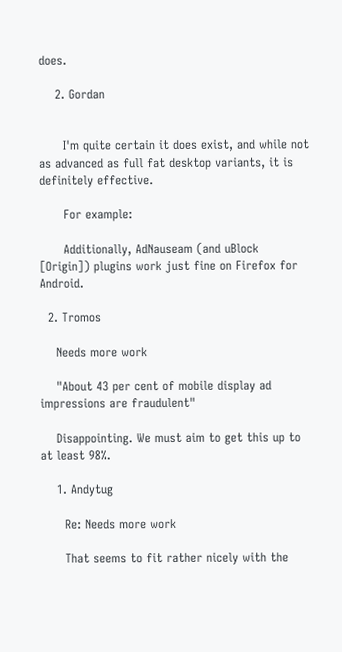does.

    2. Gordan


      I'm quite certain it does exist, and while not as advanced as full fat desktop variants, it is definitely effective.

      For example:

      Additionally, AdNauseam (and uBlock [Origin]) plugins work just fine on Firefox for Android.

  2. Tromos

    Needs more work

    "About 43 per cent of mobile display ad impressions are fraudulent"

    Disappointing. We must aim to get this up to at least 98%.

    1. Andytug

      Re: Needs more work

      That seems to fit rather nicely with the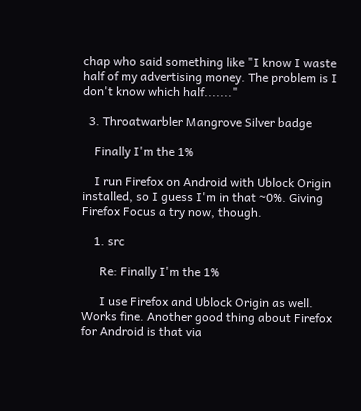chap who said something like "I know I waste half of my advertising money. The problem is I don't know which half......."

  3. Throatwarbler Mangrove Silver badge

    Finally I'm the 1%

    I run Firefox on Android with Ublock Origin installed, so I guess I'm in that ~0%. Giving Firefox Focus a try now, though.

    1. src

      Re: Finally I'm the 1%

      I use Firefox and Ublock Origin as well. Works fine. Another good thing about Firefox for Android is that via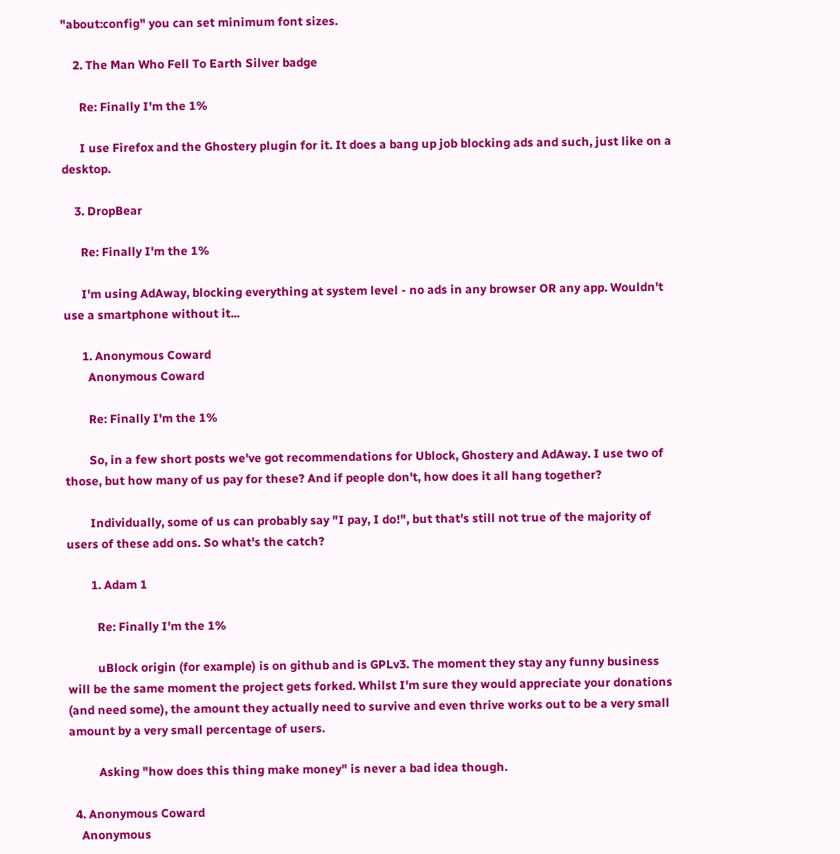"about:config" you can set minimum font sizes.

    2. The Man Who Fell To Earth Silver badge

      Re: Finally I'm the 1%

      I use Firefox and the Ghostery plugin for it. It does a bang up job blocking ads and such, just like on a desktop.

    3. DropBear

      Re: Finally I'm the 1%

      I'm using AdAway, blocking everything at system level - no ads in any browser OR any app. Wouldn't use a smartphone without it...

      1. Anonymous Coward
        Anonymous Coward

        Re: Finally I'm the 1%

        So, in a few short posts we've got recommendations for Ublock, Ghostery and AdAway. I use two of those, but how many of us pay for these? And if people don't, how does it all hang together?

        Individually, some of us can probably say "I pay, I do!", but that's still not true of the majority of users of these add ons. So what's the catch?

        1. Adam 1

          Re: Finally I'm the 1%

          uBlock origin (for example) is on github and is GPLv3. The moment they stay any funny business will be the same moment the project gets forked. Whilst I'm sure they would appreciate your donations (and need some), the amount they actually need to survive and even thrive works out to be a very small amount by a very small percentage of users.

          Asking "how does this thing make money" is never a bad idea though.

  4. Anonymous Coward
    Anonymous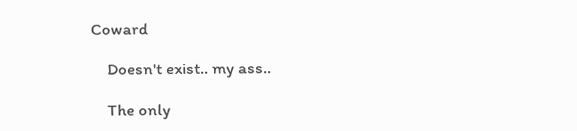Coward

    Doesn't exist.. my ass..

    The only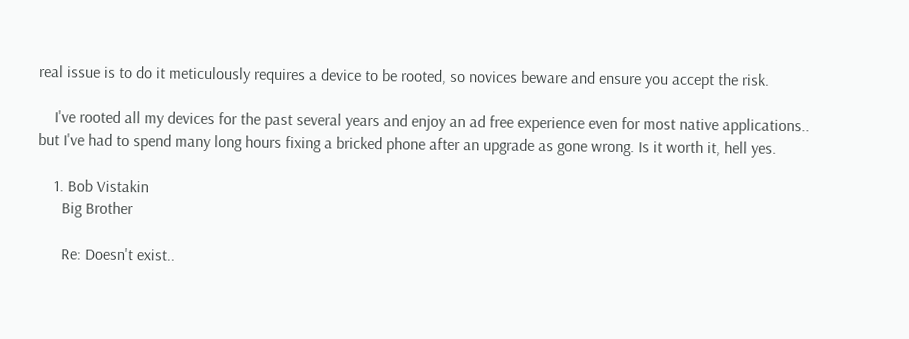real issue is to do it meticulously requires a device to be rooted, so novices beware and ensure you accept the risk.

    I've rooted all my devices for the past several years and enjoy an ad free experience even for most native applications.. but I've had to spend many long hours fixing a bricked phone after an upgrade as gone wrong. Is it worth it, hell yes.

    1. Bob Vistakin
      Big Brother

      Re: Doesn't exist..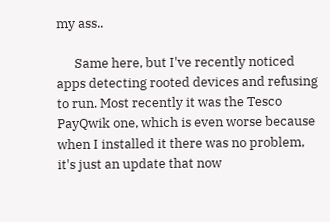my ass..

      Same here, but I've recently noticed apps detecting rooted devices and refusing to run. Most recently it was the Tesco PayQwik one, which is even worse because when I installed it there was no problem, it's just an update that now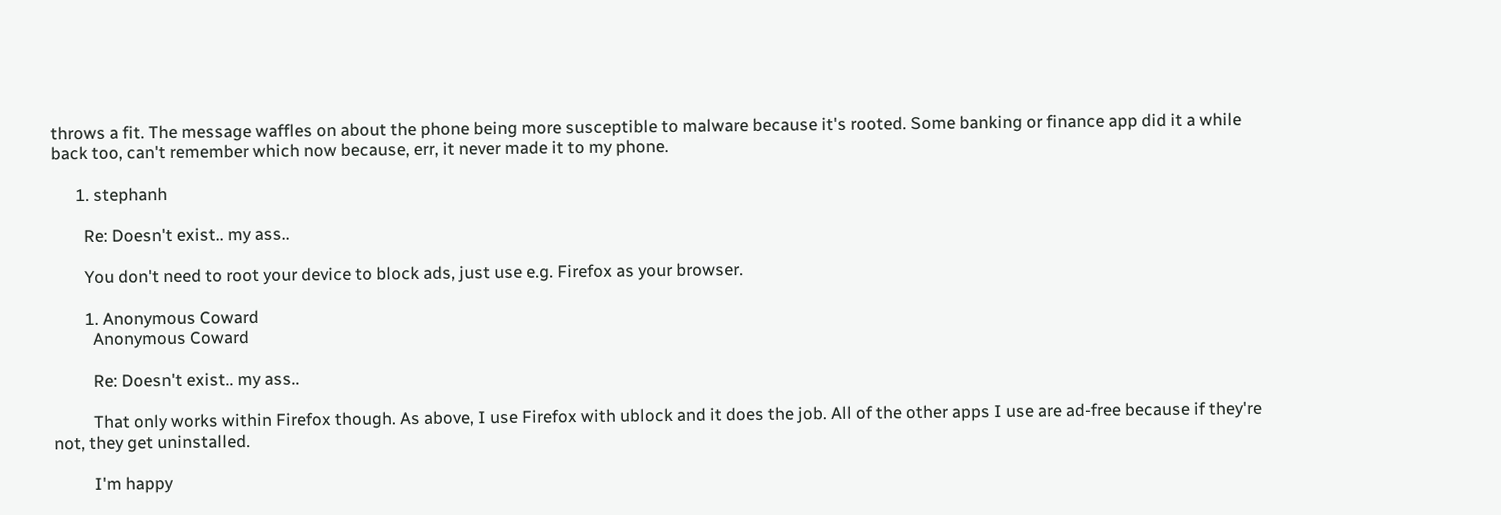throws a fit. The message waffles on about the phone being more susceptible to malware because it's rooted. Some banking or finance app did it a while back too, can't remember which now because, err, it never made it to my phone.

      1. stephanh

        Re: Doesn't exist.. my ass..

        You don't need to root your device to block ads, just use e.g. Firefox as your browser.

        1. Anonymous Coward
          Anonymous Coward

          Re: Doesn't exist.. my ass..

          That only works within Firefox though. As above, I use Firefox with ublock and it does the job. All of the other apps I use are ad-free because if they're not, they get uninstalled.

          I'm happy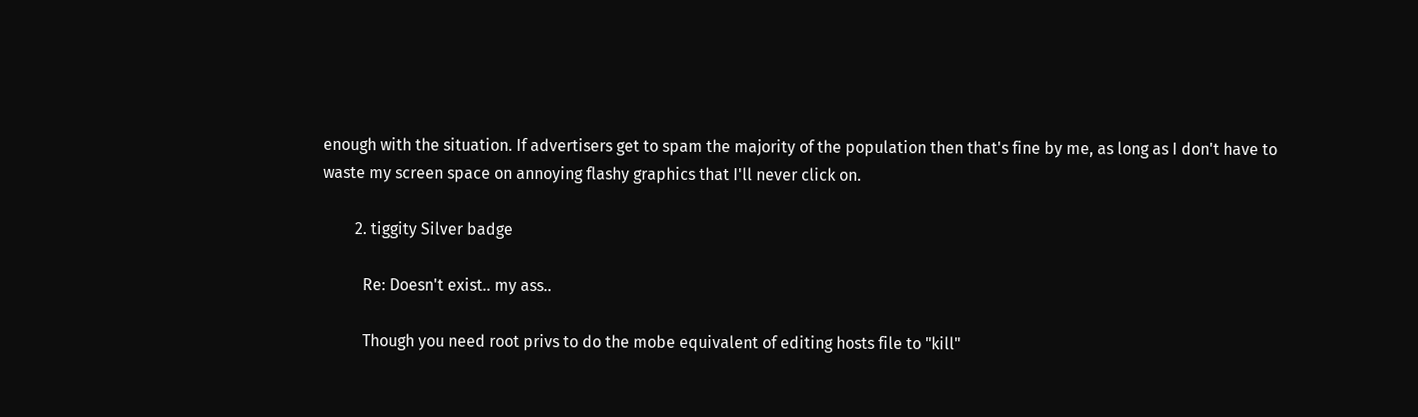enough with the situation. If advertisers get to spam the majority of the population then that's fine by me, as long as I don't have to waste my screen space on annoying flashy graphics that I'll never click on.

        2. tiggity Silver badge

          Re: Doesn't exist.. my ass..

          Though you need root privs to do the mobe equivalent of editing hosts file to "kill"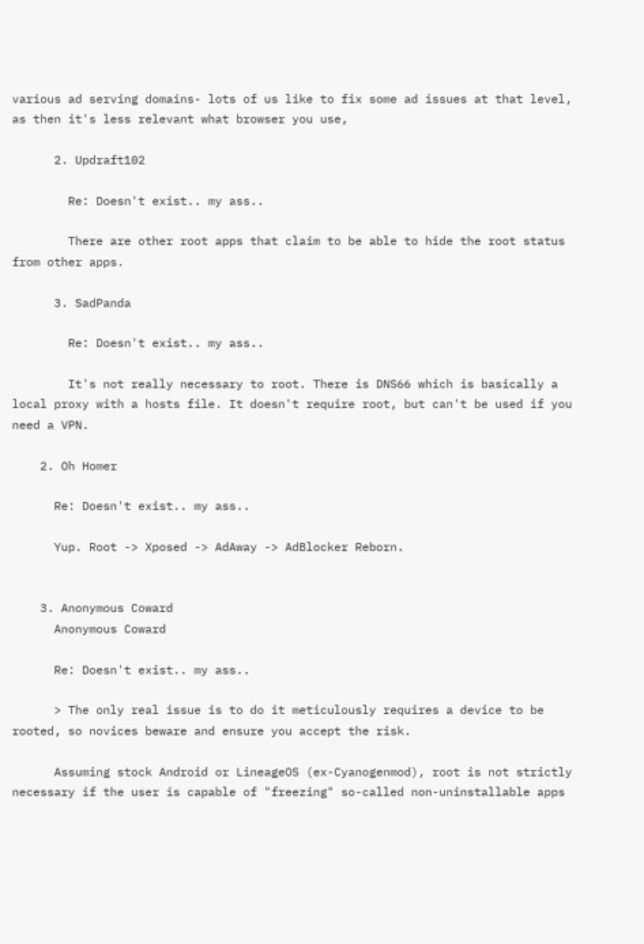various ad serving domains- lots of us like to fix some ad issues at that level, as then it's less relevant what browser you use,

      2. Updraft102

        Re: Doesn't exist.. my ass..

        There are other root apps that claim to be able to hide the root status from other apps.

      3. SadPanda

        Re: Doesn't exist.. my ass..

        It's not really necessary to root. There is DNS66 which is basically a local proxy with a hosts file. It doesn't require root, but can't be used if you need a VPN.

    2. Oh Homer

      Re: Doesn't exist.. my ass..

      Yup. Root -> Xposed -> AdAway -> AdBlocker Reborn.


    3. Anonymous Coward
      Anonymous Coward

      Re: Doesn't exist.. my ass..

      > The only real issue is to do it meticulously requires a device to be rooted, so novices beware and ensure you accept the risk.

      Assuming stock Android or LineageOS (ex-Cyanogenmod), root is not strictly necessary if the user is capable of "freezing" so-called non-uninstallable apps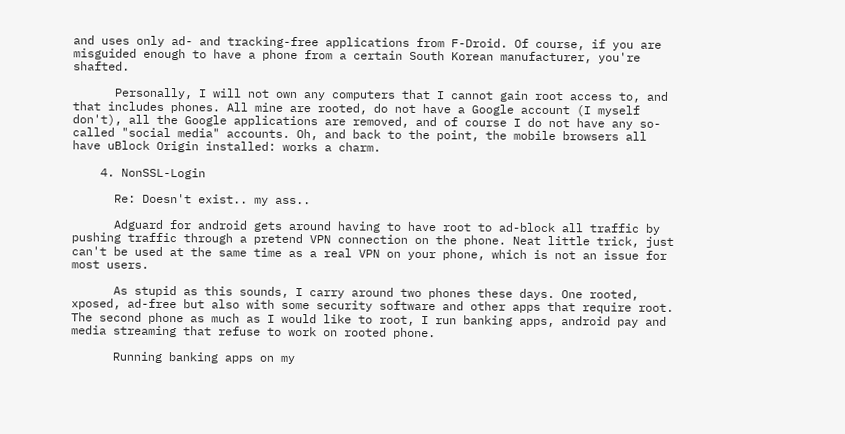and uses only ad- and tracking-free applications from F-Droid. Of course, if you are misguided enough to have a phone from a certain South Korean manufacturer, you're shafted.

      Personally, I will not own any computers that I cannot gain root access to, and that includes phones. All mine are rooted, do not have a Google account (I myself don't), all the Google applications are removed, and of course I do not have any so-called "social media" accounts. Oh, and back to the point, the mobile browsers all have uBlock Origin installed: works a charm.

    4. NonSSL-Login

      Re: Doesn't exist.. my ass..

      Adguard for android gets around having to have root to ad-block all traffic by pushing traffic through a pretend VPN connection on the phone. Neat little trick, just can't be used at the same time as a real VPN on your phone, which is not an issue for most users.

      As stupid as this sounds, I carry around two phones these days. One rooted, xposed, ad-free but also with some security software and other apps that require root. The second phone as much as I would like to root, I run banking apps, android pay and media streaming that refuse to work on rooted phone.

      Running banking apps on my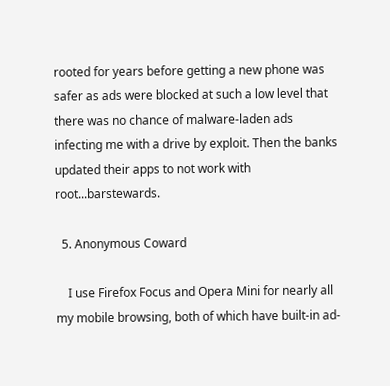rooted for years before getting a new phone was safer as ads were blocked at such a low level that there was no chance of malware-laden ads infecting me with a drive by exploit. Then the banks updated their apps to not work with root...barstewards.

  5. Anonymous Coward

    I use Firefox Focus and Opera Mini for nearly all my mobile browsing, both of which have built-in ad-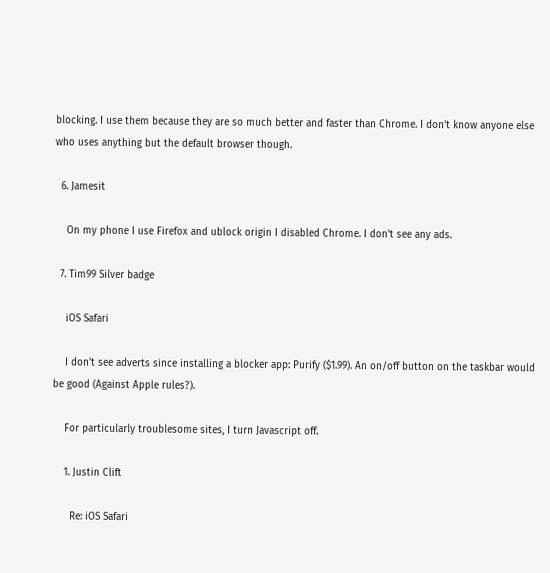blocking. I use them because they are so much better and faster than Chrome. I don't know anyone else who uses anything but the default browser though.

  6. Jamesit

    On my phone I use Firefox and ublock origin I disabled Chrome. I don't see any ads.

  7. Tim99 Silver badge

    iOS Safari

    I don't see adverts since installing a blocker app: Purify ($1.99). An on/off button on the taskbar would be good (Against Apple rules?).

    For particularly troublesome sites, I turn Javascript off.

    1. Justin Clift

      Re: iOS Safari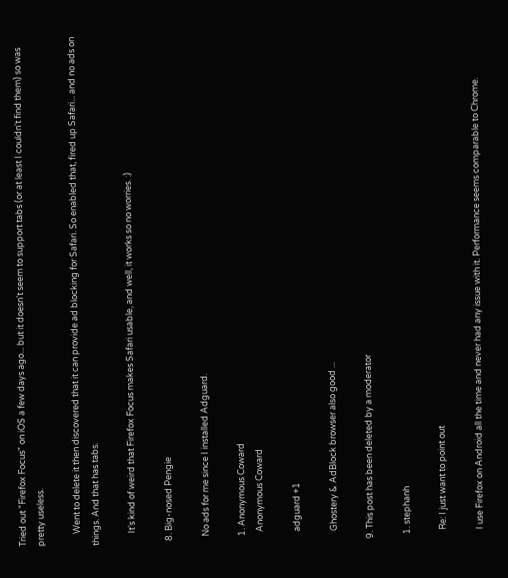Tried out "Firefox Focus" on iOS a few days ago... but it doesn't seem to support tabs (or at least I couldn't find them) so was pretty useless.

      Went to delete it then discovered that it can provide ad blocking for Safari. So enabled that, fired up Safari... and no ads on things. And that has tabs.

      It's kind of weird that Firefox Focus makes Safari usable, and well, it works so no worries. :)

  8. Big-nosed Pengie

    No ads for me since I installed Adguard.

    1. Anonymous Coward
      Anonymous Coward

      adguard +1

      Ghostery & AdBlock browser also good ...

  9. This post has been deleted by a moderator

    1. stephanh

      Re: I just want to point out

      I use Firefox on Android all the time and never had any issue with it. Performance seems comparable to Chrome.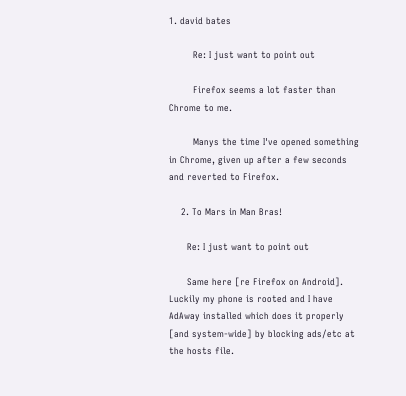1. david bates

        Re: I just want to point out

        Firefox seems a lot faster than Chrome to me.

        Manys the time I've opened something in Chrome, given up after a few seconds and reverted to Firefox.

    2. To Mars in Man Bras!

      Re: I just want to point out

      Same here [re Firefox on Android]. Luckily my phone is rooted and I have AdAway installed which does it properly [and system-wide] by blocking ads/etc at the hosts file.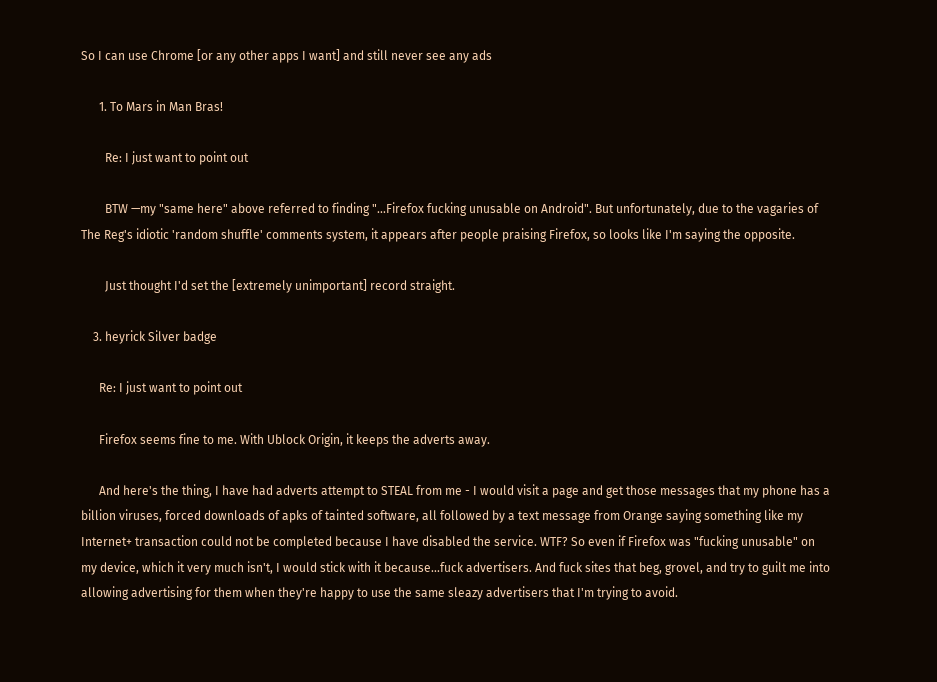So I can use Chrome [or any other apps I want] and still never see any ads

      1. To Mars in Man Bras!

        Re: I just want to point out

        BTW —my "same here" above referred to finding "...Firefox fucking unusable on Android". But unfortunately, due to the vagaries of The Reg's idiotic 'random shuffle' comments system, it appears after people praising Firefox, so looks like I'm saying the opposite.

        Just thought I'd set the [extremely unimportant] record straight.

    3. heyrick Silver badge

      Re: I just want to point out

      Firefox seems fine to me. With Ublock Origin, it keeps the adverts away.

      And here's the thing, I have had adverts attempt to STEAL from me - I would visit a page and get those messages that my phone has a billion viruses, forced downloads of apks of tainted software, all followed by a text message from Orange saying something like my Internet+ transaction could not be completed because I have disabled the service. WTF? So even if Firefox was "fucking unusable" on my device, which it very much isn't, I would stick with it because...fuck advertisers. And fuck sites that beg, grovel, and try to guilt me into allowing advertising for them when they're happy to use the same sleazy advertisers that I'm trying to avoid.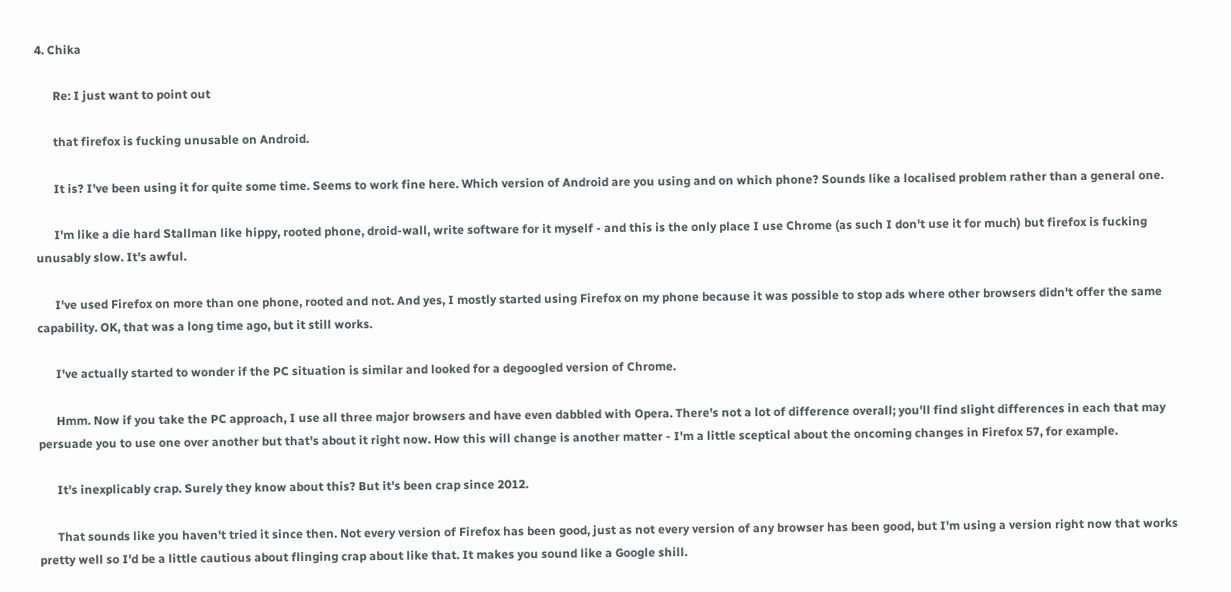4. Chika

      Re: I just want to point out

      that firefox is fucking unusable on Android.

      It is? I've been using it for quite some time. Seems to work fine here. Which version of Android are you using and on which phone? Sounds like a localised problem rather than a general one.

      I'm like a die hard Stallman like hippy, rooted phone, droid-wall, write software for it myself - and this is the only place I use Chrome (as such I don't use it for much) but firefox is fucking unusably slow. It's awful.

      I've used Firefox on more than one phone, rooted and not. And yes, I mostly started using Firefox on my phone because it was possible to stop ads where other browsers didn't offer the same capability. OK, that was a long time ago, but it still works.

      I've actually started to wonder if the PC situation is similar and looked for a degoogled version of Chrome.

      Hmm. Now if you take the PC approach, I use all three major browsers and have even dabbled with Opera. There's not a lot of difference overall; you'll find slight differences in each that may persuade you to use one over another but that's about it right now. How this will change is another matter - I'm a little sceptical about the oncoming changes in Firefox 57, for example.

      It's inexplicably crap. Surely they know about this? But it's been crap since 2012.

      That sounds like you haven't tried it since then. Not every version of Firefox has been good, just as not every version of any browser has been good, but I'm using a version right now that works pretty well so I'd be a little cautious about flinging crap about like that. It makes you sound like a Google shill.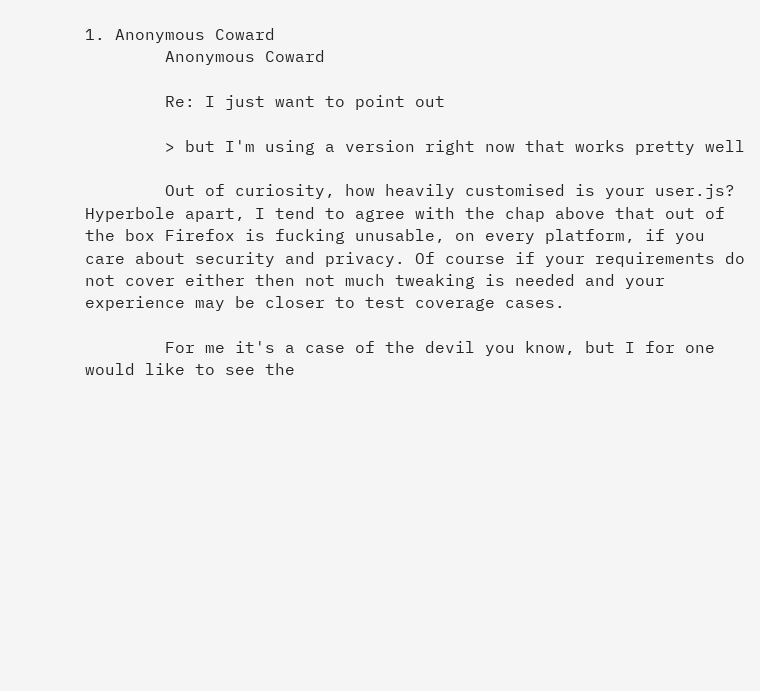1. Anonymous Coward
        Anonymous Coward

        Re: I just want to point out

        > but I'm using a version right now that works pretty well

        Out of curiosity, how heavily customised is your user.js? Hyperbole apart, I tend to agree with the chap above that out of the box Firefox is fucking unusable, on every platform, if you care about security and privacy. Of course if your requirements do not cover either then not much tweaking is needed and your experience may be closer to test coverage cases.

        For me it's a case of the devil you know, but I for one would like to see the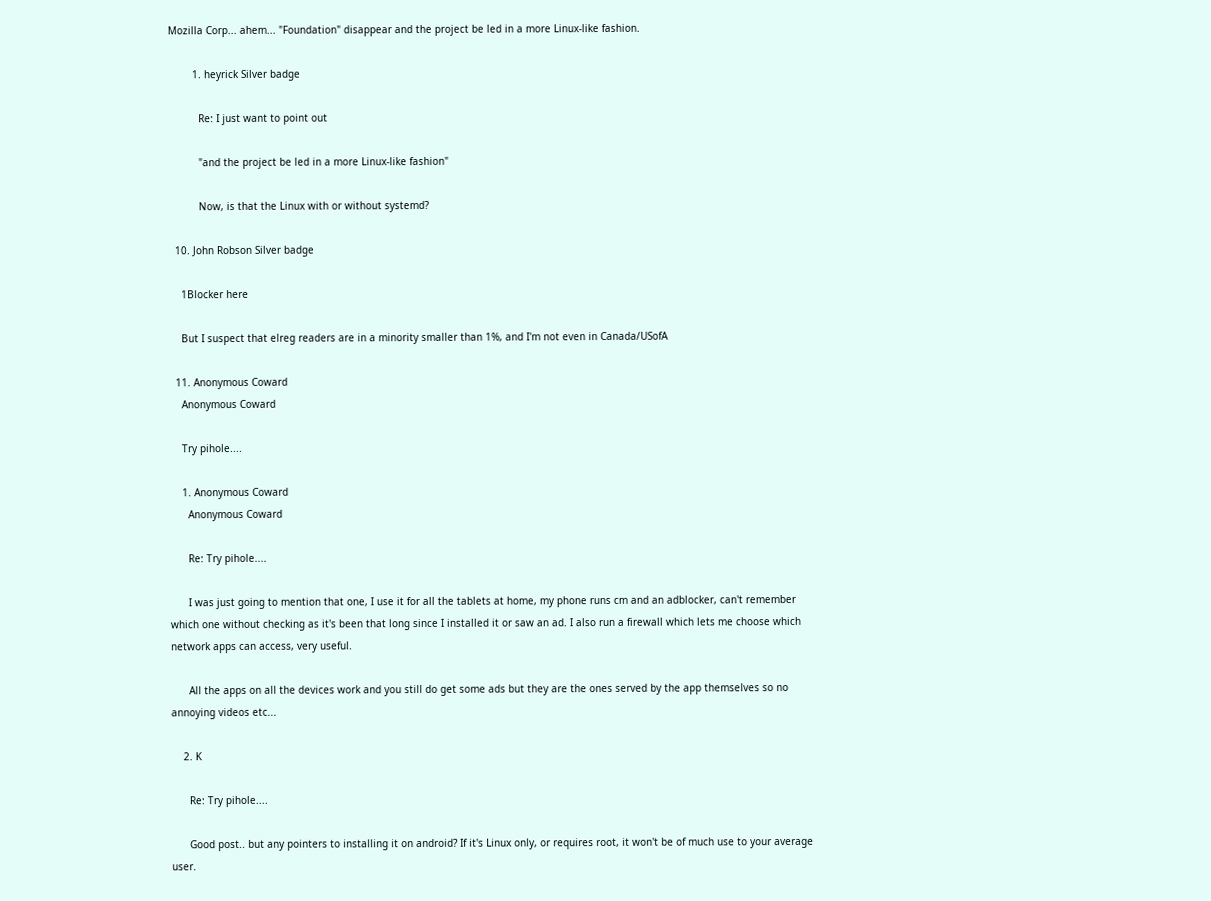Mozilla Corp... ahem... "Foundation" disappear and the project be led in a more Linux-like fashion.

        1. heyrick Silver badge

          Re: I just want to point out

          "and the project be led in a more Linux-like fashion"

          Now, is that the Linux with or without systemd?

  10. John Robson Silver badge

    1Blocker here

    But I suspect that elreg readers are in a minority smaller than 1%, and I'm not even in Canada/USofA

  11. Anonymous Coward
    Anonymous Coward

    Try pihole....

    1. Anonymous Coward
      Anonymous Coward

      Re: Try pihole....

      I was just going to mention that one, I use it for all the tablets at home, my phone runs cm and an adblocker, can't remember which one without checking as it's been that long since I installed it or saw an ad. I also run a firewall which lets me choose which network apps can access, very useful.

      All the apps on all the devices work and you still do get some ads but they are the ones served by the app themselves so no annoying videos etc...

    2. K

      Re: Try pihole....

      Good post.. but any pointers to installing it on android? If it's Linux only, or requires root, it won't be of much use to your average user.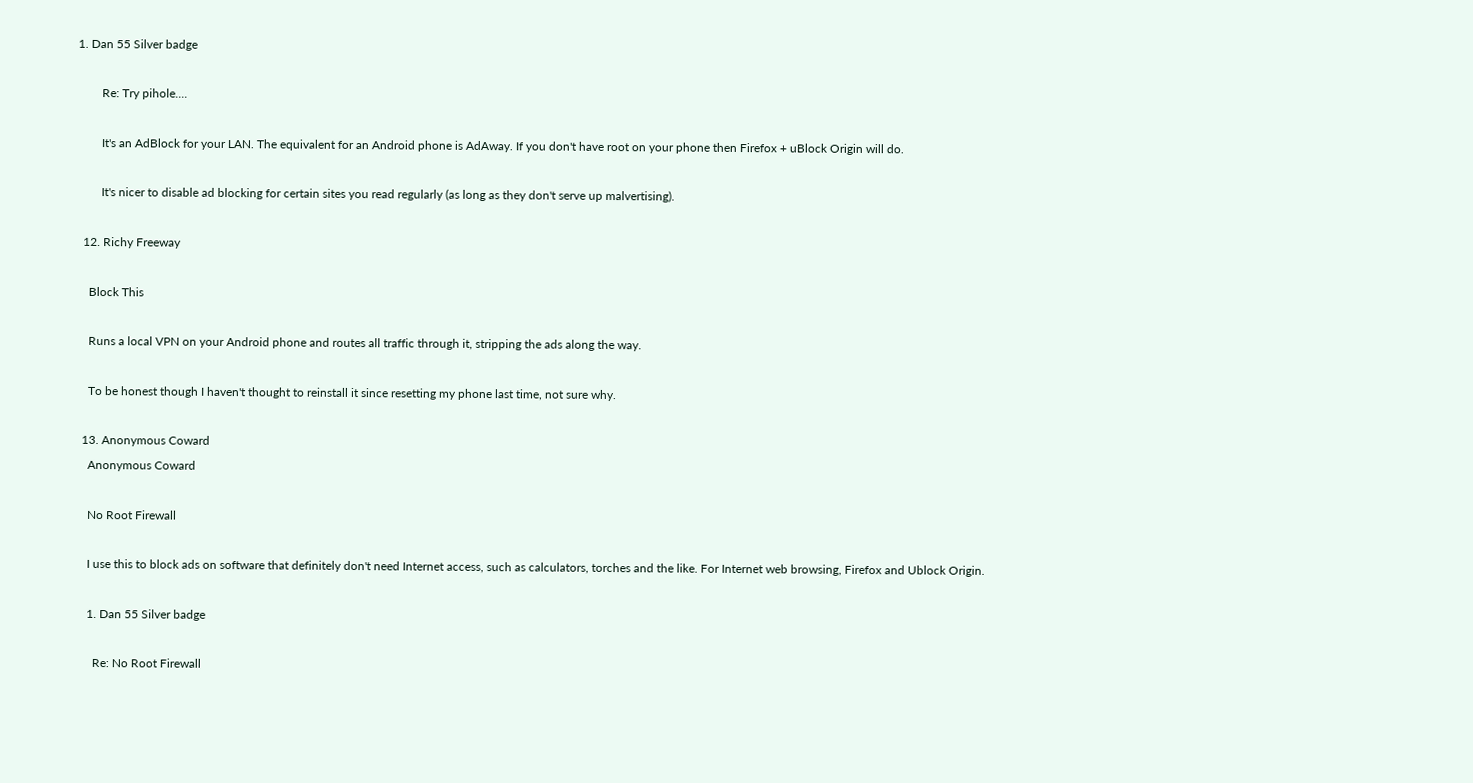1. Dan 55 Silver badge

        Re: Try pihole....

        It's an AdBlock for your LAN. The equivalent for an Android phone is AdAway. If you don't have root on your phone then Firefox + uBlock Origin will do.

        It's nicer to disable ad blocking for certain sites you read regularly (as long as they don't serve up malvertising).

  12. Richy Freeway

    Block This

    Runs a local VPN on your Android phone and routes all traffic through it, stripping the ads along the way.

    To be honest though I haven't thought to reinstall it since resetting my phone last time, not sure why.

  13. Anonymous Coward
    Anonymous Coward

    No Root Firewall

    I use this to block ads on software that definitely don't need Internet access, such as calculators, torches and the like. For Internet web browsing, Firefox and Ublock Origin.

    1. Dan 55 Silver badge

      Re: No Root Firewall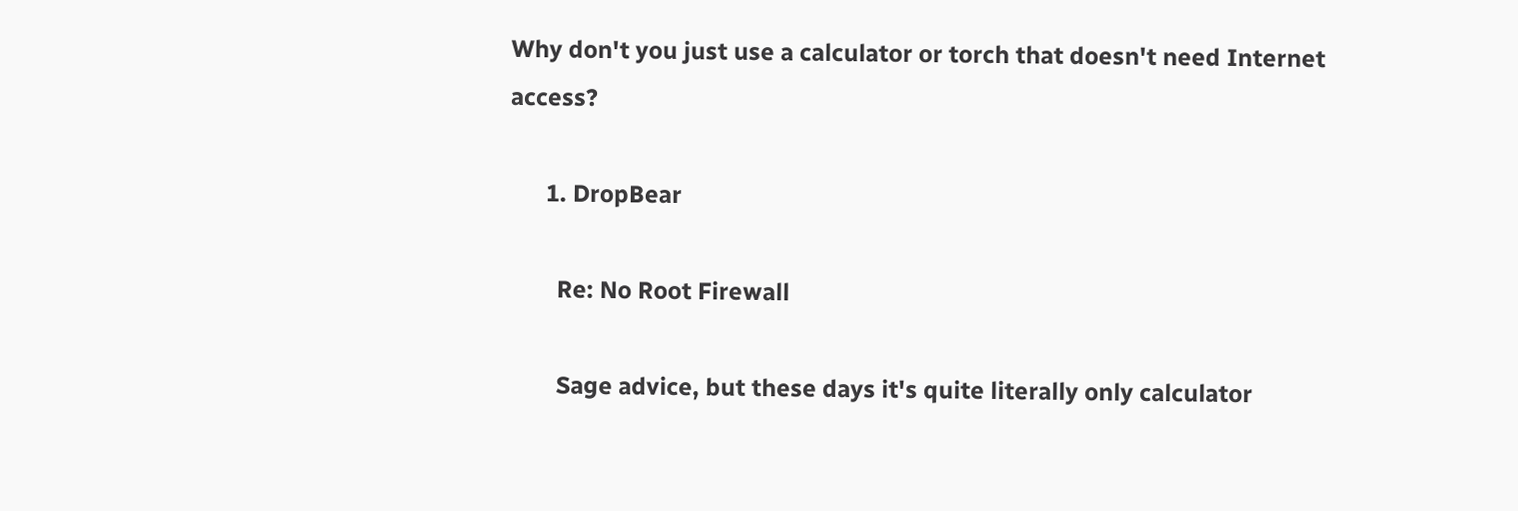Why don't you just use a calculator or torch that doesn't need Internet access?

      1. DropBear

        Re: No Root Firewall

        Sage advice, but these days it's quite literally only calculator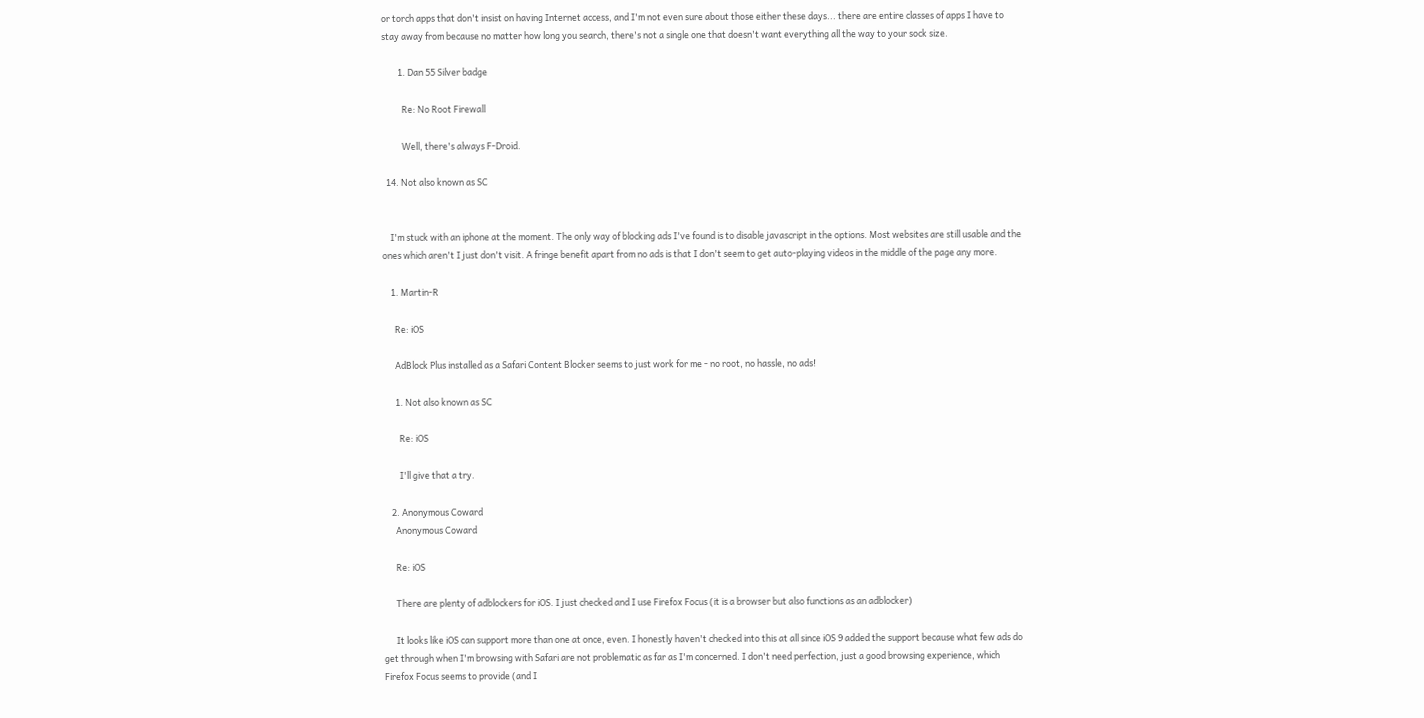or torch apps that don't insist on having Internet access, and I'm not even sure about those either these days... there are entire classes of apps I have to stay away from because no matter how long you search, there's not a single one that doesn't want everything all the way to your sock size.

        1. Dan 55 Silver badge

          Re: No Root Firewall

          Well, there's always F-Droid.

  14. Not also known as SC


    I'm stuck with an iphone at the moment. The only way of blocking ads I've found is to disable javascript in the options. Most websites are still usable and the ones which aren't I just don't visit. A fringe benefit apart from no ads is that I don't seem to get auto-playing videos in the middle of the page any more.

    1. Martin-R

      Re: iOS

      AdBlock Plus installed as a Safari Content Blocker seems to just work for me - no root, no hassle, no ads!

      1. Not also known as SC

        Re: iOS

        I'll give that a try.

    2. Anonymous Coward
      Anonymous Coward

      Re: iOS

      There are plenty of adblockers for iOS. I just checked and I use Firefox Focus (it is a browser but also functions as an adblocker)

      It looks like iOS can support more than one at once, even. I honestly haven't checked into this at all since iOS 9 added the support because what few ads do get through when I'm browsing with Safari are not problematic as far as I'm concerned. I don't need perfection, just a good browsing experience, which Firefox Focus seems to provide (and I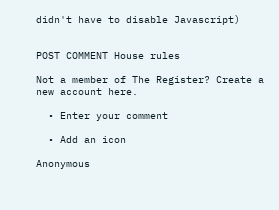didn't have to disable Javascript)


POST COMMENT House rules

Not a member of The Register? Create a new account here.

  • Enter your comment

  • Add an icon

Anonymous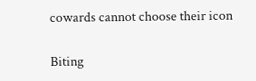cowards cannot choose their icon

Biting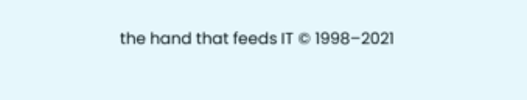the hand that feeds IT © 1998–2021